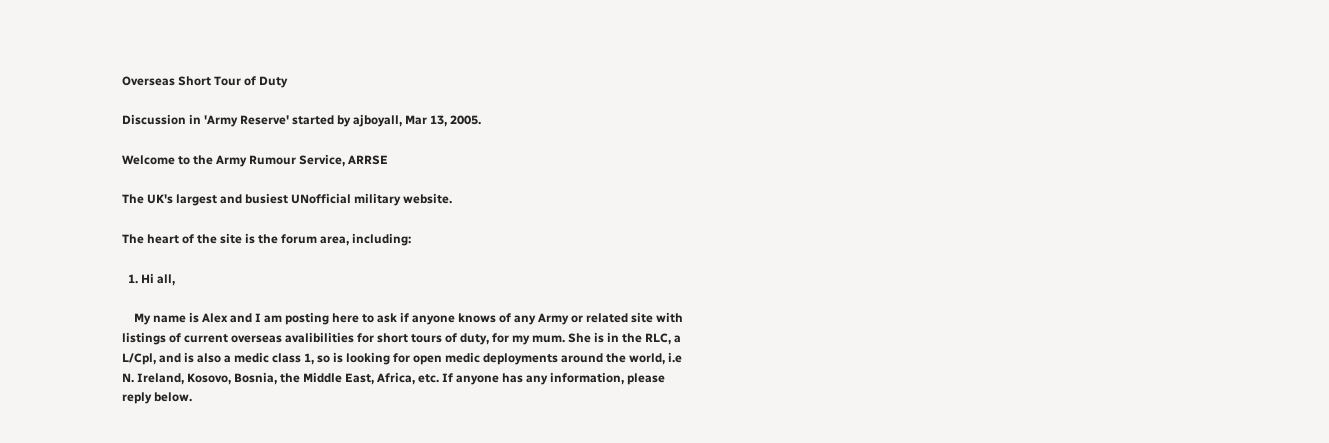Overseas Short Tour of Duty

Discussion in 'Army Reserve' started by ajboyall, Mar 13, 2005.

Welcome to the Army Rumour Service, ARRSE

The UK's largest and busiest UNofficial military website.

The heart of the site is the forum area, including:

  1. Hi all,

    My name is Alex and I am posting here to ask if anyone knows of any Army or related site with listings of current overseas avalibilities for short tours of duty, for my mum. She is in the RLC, a L/Cpl, and is also a medic class 1, so is looking for open medic deployments around the world, i.e N. Ireland, Kosovo, Bosnia, the Middle East, Africa, etc. If anyone has any information, please reply below.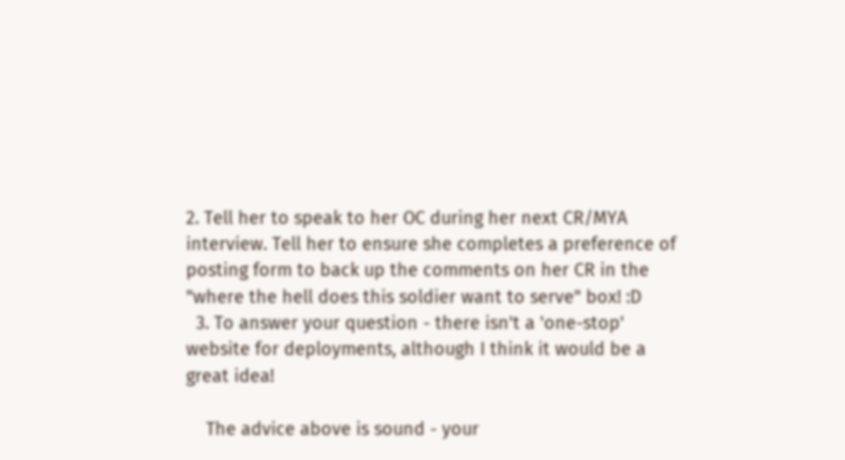2. Tell her to speak to her OC during her next CR/MYA interview. Tell her to ensure she completes a preference of posting form to back up the comments on her CR in the "where the hell does this soldier want to serve" box! :D
  3. To answer your question - there isn't a 'one-stop' website for deployments, although I think it would be a great idea!

    The advice above is sound - your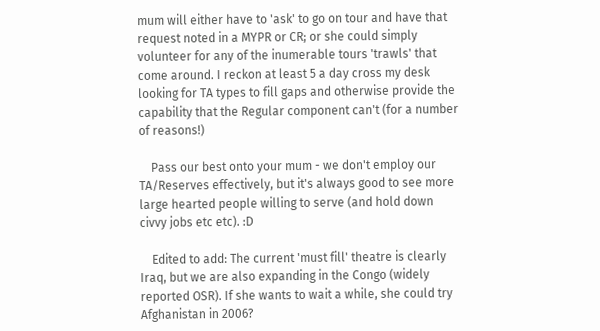mum will either have to 'ask' to go on tour and have that request noted in a MYPR or CR; or she could simply volunteer for any of the inumerable tours 'trawls' that come around. I reckon at least 5 a day cross my desk looking for TA types to fill gaps and otherwise provide the capability that the Regular component can't (for a number of reasons!)

    Pass our best onto your mum - we don't employ our TA/Reserves effectively, but it's always good to see more large hearted people willing to serve (and hold down civvy jobs etc etc). :D

    Edited to add: The current 'must fill' theatre is clearly Iraq, but we are also expanding in the Congo (widely reported OSR). If she wants to wait a while, she could try Afghanistan in 2006?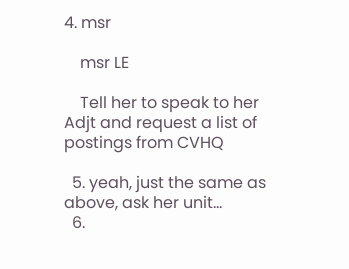4. msr

    msr LE

    Tell her to speak to her Adjt and request a list of postings from CVHQ

  5. yeah, just the same as above, ask her unit...
  6.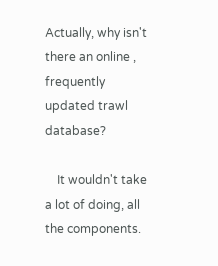Actually, why isn't there an online , frequently updated trawl database?

    It wouldn't take a lot of doing, all the components.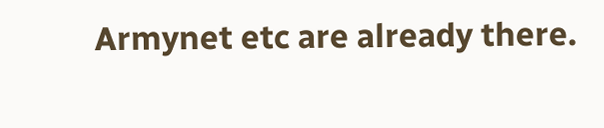Armynet etc are already there.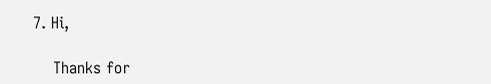7. Hi,

    Thanks for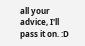all your advice, I'll pass it on. :D